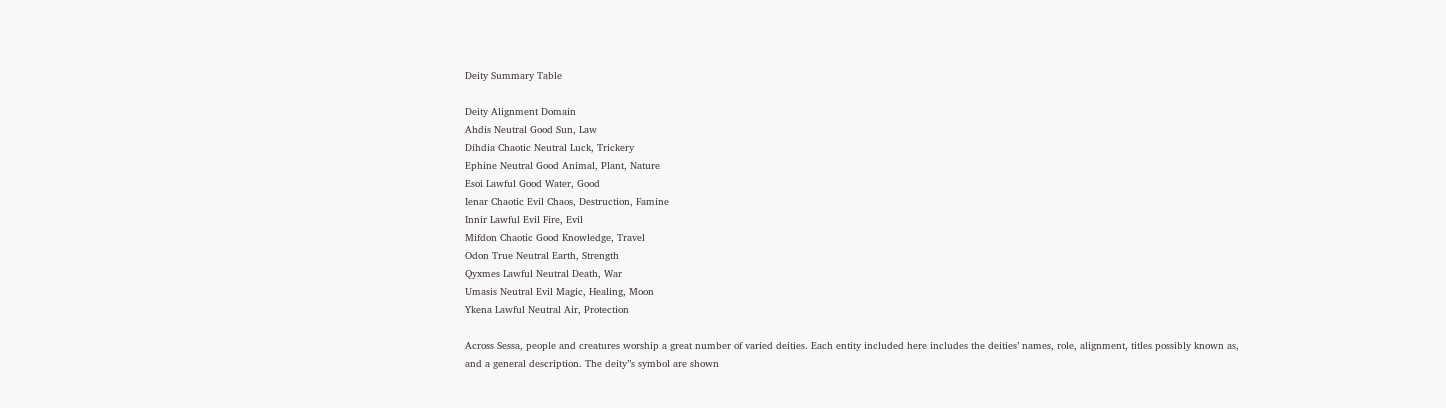Deity Summary Table

Deity Alignment Domain
Ahdis Neutral Good Sun, Law
Dihdia Chaotic Neutral Luck, Trickery
Ephine Neutral Good Animal, Plant, Nature
Esoi Lawful Good Water, Good
Ienar Chaotic Evil Chaos, Destruction, Famine
Innir Lawful Evil Fire, Evil
Mifdon Chaotic Good Knowledge, Travel
Odon True Neutral Earth, Strength
Qyxmes Lawful Neutral Death, War
Umasis Neutral Evil Magic, Healing, Moon
Ykena Lawful Neutral Air, Protection

Across Sessa, people and creatures worship a great number of varied deities. Each entity included here includes the deities’ names, role, alignment, titles possibly known as, and a general description. The deity’’s symbol are shown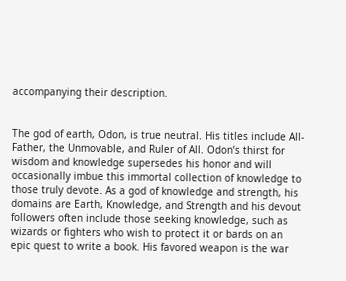accompanying their description.


The god of earth, Odon, is true neutral. His titles include All-Father, the Unmovable, and Ruler of All. Odon’s thirst for wisdom and knowledge supersedes his honor and will occasionally imbue this immortal collection of knowledge to those truly devote. As a god of knowledge and strength, his domains are Earth, Knowledge, and Strength and his devout followers often include those seeking knowledge, such as wizards or fighters who wish to protect it or bards on an epic quest to write a book. His favored weapon is the war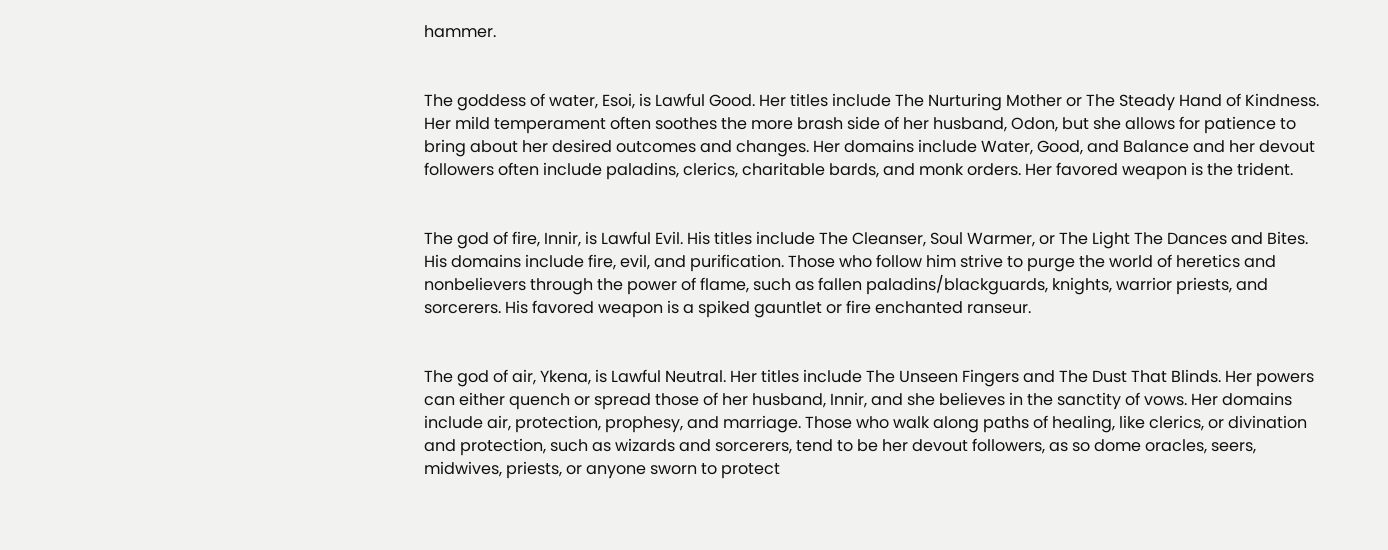hammer.


The goddess of water, Esoi, is Lawful Good. Her titles include The Nurturing Mother or The Steady Hand of Kindness. Her mild temperament often soothes the more brash side of her husband, Odon, but she allows for patience to bring about her desired outcomes and changes. Her domains include Water, Good, and Balance and her devout followers often include paladins, clerics, charitable bards, and monk orders. Her favored weapon is the trident.


The god of fire, Innir, is Lawful Evil. His titles include The Cleanser, Soul Warmer, or The Light The Dances and Bites. His domains include fire, evil, and purification. Those who follow him strive to purge the world of heretics and nonbelievers through the power of flame, such as fallen paladins/blackguards, knights, warrior priests, and sorcerers. His favored weapon is a spiked gauntlet or fire enchanted ranseur.


The god of air, Ykena, is Lawful Neutral. Her titles include The Unseen Fingers and The Dust That Blinds. Her powers can either quench or spread those of her husband, Innir, and she believes in the sanctity of vows. Her domains include air, protection, prophesy, and marriage. Those who walk along paths of healing, like clerics, or divination and protection, such as wizards and sorcerers, tend to be her devout followers, as so dome oracles, seers, midwives, priests, or anyone sworn to protect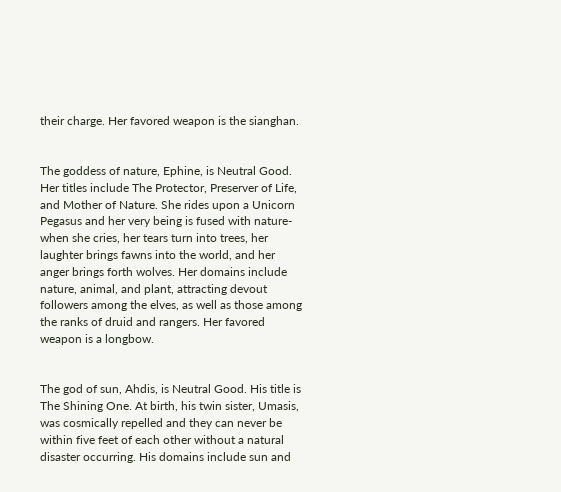their charge. Her favored weapon is the sianghan.


The goddess of nature, Ephine, is Neutral Good. Her titles include The Protector, Preserver of Life, and Mother of Nature. She rides upon a Unicorn Pegasus and her very being is fused with nature-when she cries, her tears turn into trees, her laughter brings fawns into the world, and her anger brings forth wolves. Her domains include nature, animal, and plant, attracting devout followers among the elves, as well as those among the ranks of druid and rangers. Her favored weapon is a longbow.


The god of sun, Ahdis, is Neutral Good. His title is The Shining One. At birth, his twin sister, Umasis, was cosmically repelled and they can never be within five feet of each other without a natural disaster occurring. His domains include sun and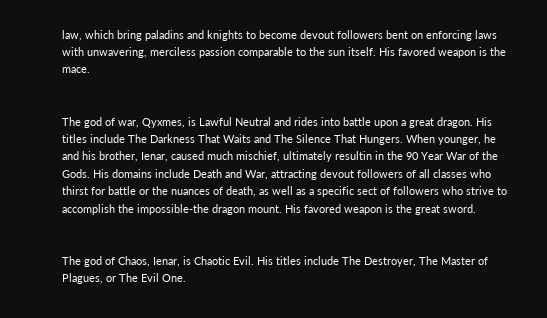law, which bring paladins and knights to become devout followers bent on enforcing laws with unwavering, merciless passion comparable to the sun itself. His favored weapon is the mace.


The god of war, Qyxmes, is Lawful Neutral and rides into battle upon a great dragon. His titles include The Darkness That Waits and The Silence That Hungers. When younger, he and his brother, Ienar, caused much mischief, ultimately resultin in the 90 Year War of the Gods. His domains include Death and War, attracting devout followers of all classes who thirst for battle or the nuances of death, as well as a specific sect of followers who strive to accomplish the impossible-the dragon mount. His favored weapon is the great sword.


The god of Chaos, Ienar, is Chaotic Evil. His titles include The Destroyer, The Master of Plagues, or The Evil One.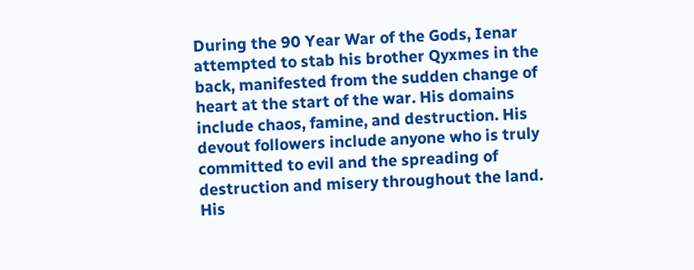During the 90 Year War of the Gods, Ienar attempted to stab his brother Qyxmes in the back, manifested from the sudden change of heart at the start of the war. His domains include chaos, famine, and destruction. His devout followers include anyone who is truly committed to evil and the spreading of destruction and misery throughout the land. His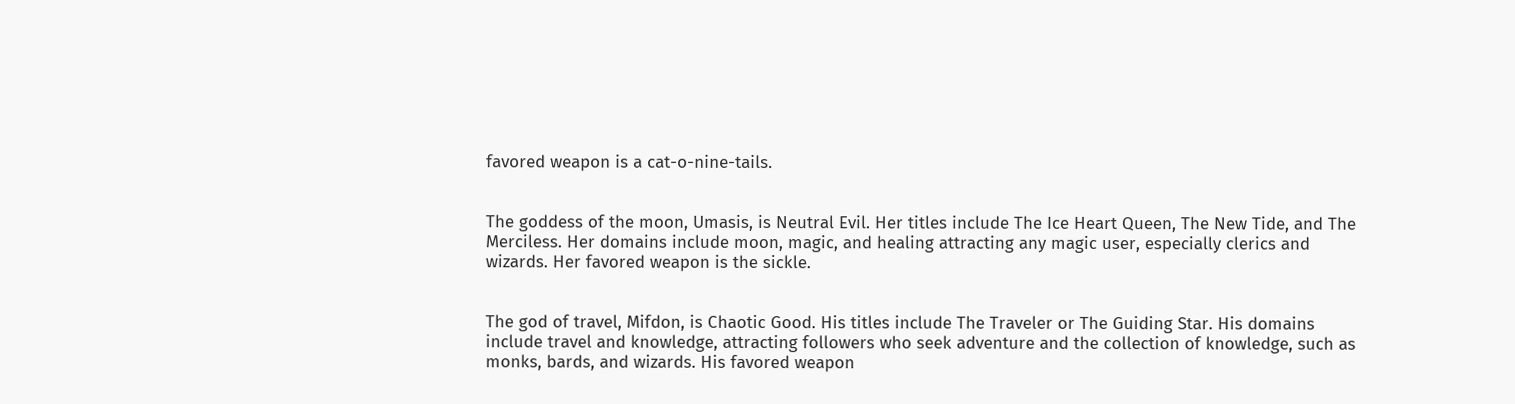favored weapon is a cat-o-nine-tails.


The goddess of the moon, Umasis, is Neutral Evil. Her titles include The Ice Heart Queen, The New Tide, and The Merciless. Her domains include moon, magic, and healing attracting any magic user, especially clerics and wizards. Her favored weapon is the sickle.


The god of travel, Mifdon, is Chaotic Good. His titles include The Traveler or The Guiding Star. His domains include travel and knowledge, attracting followers who seek adventure and the collection of knowledge, such as monks, bards, and wizards. His favored weapon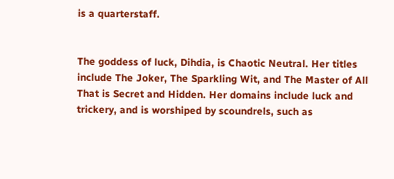is a quarterstaff.


The goddess of luck, Dihdia, is Chaotic Neutral. Her titles include The Joker, The Sparkling Wit, and The Master of All That is Secret and Hidden. Her domains include luck and trickery, and is worshiped by scoundrels, such as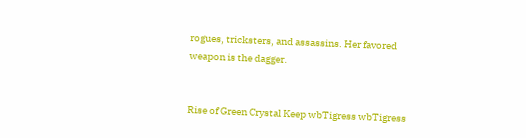rogues, tricksters, and assassins. Her favored weapon is the dagger.


Rise of Green Crystal Keep wbTigress wbTigress